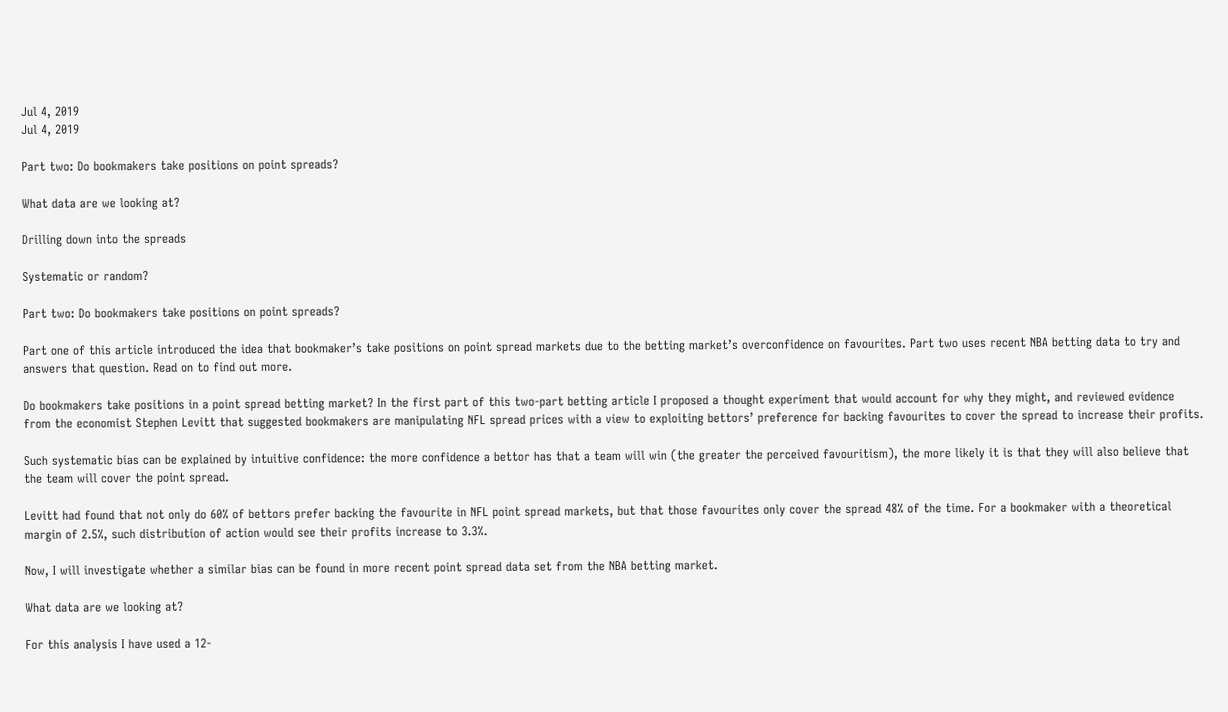Jul 4, 2019
Jul 4, 2019

Part two: Do bookmakers take positions on point spreads?

What data are we looking at?

Drilling down into the spreads

Systematic or random?

Part two: Do bookmakers take positions on point spreads?

Part one of this article introduced the idea that bookmaker’s take positions on point spread markets due to the betting market’s overconfidence on favourites. Part two uses recent NBA betting data to try and answers that question. Read on to find out more.

Do bookmakers take positions in a point spread betting market? In the first part of this two-part betting article I proposed a thought experiment that would account for why they might, and reviewed evidence from the economist Stephen Levitt that suggested bookmakers are manipulating NFL spread prices with a view to exploiting bettors’ preference for backing favourites to cover the spread to increase their profits.

Such systematic bias can be explained by intuitive confidence: the more confidence a bettor has that a team will win (the greater the perceived favouritism), the more likely it is that they will also believe that the team will cover the point spread.

Levitt had found that not only do 60% of bettors prefer backing the favourite in NFL point spread markets, but that those favourites only cover the spread 48% of the time. For a bookmaker with a theoretical margin of 2.5%, such distribution of action would see their profits increase to 3.3%.

Now, I will investigate whether a similar bias can be found in more recent point spread data set from the NBA betting market.

What data are we looking at?

For this analysis I have used a 12-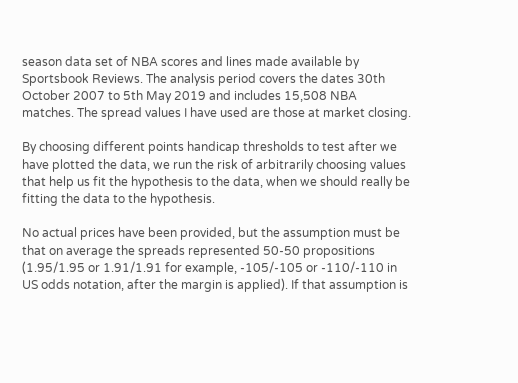season data set of NBA scores and lines made available by Sportsbook Reviews. The analysis period covers the dates 30th October 2007 to 5th May 2019 and includes 15,508 NBA matches. The spread values I have used are those at market closing.

By choosing different points handicap thresholds to test after we have plotted the data, we run the risk of arbitrarily choosing values that help us fit the hypothesis to the data, when we should really be fitting the data to the hypothesis.

No actual prices have been provided, but the assumption must be that on average the spreads represented 50-50 propositions (1.95/1.95 or 1.91/1.91 for example, -105/-105 or -110/-110 in US odds notation, after the margin is applied). If that assumption is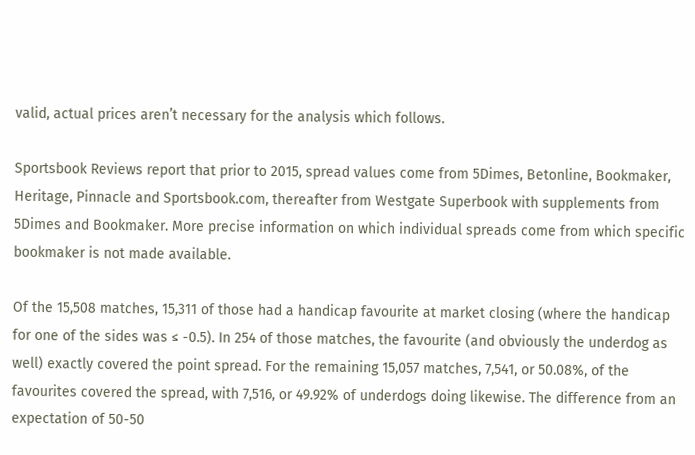valid, actual prices aren’t necessary for the analysis which follows.

Sportsbook Reviews report that prior to 2015, spread values come from 5Dimes, Betonline, Bookmaker, Heritage, Pinnacle and Sportsbook.com, thereafter from Westgate Superbook with supplements from 5Dimes and Bookmaker. More precise information on which individual spreads come from which specific bookmaker is not made available.

Of the 15,508 matches, 15,311 of those had a handicap favourite at market closing (where the handicap for one of the sides was ≤ -0.5). In 254 of those matches, the favourite (and obviously the underdog as well) exactly covered the point spread. For the remaining 15,057 matches, 7,541, or 50.08%, of the favourites covered the spread, with 7,516, or 49.92% of underdogs doing likewise. The difference from an expectation of 50-50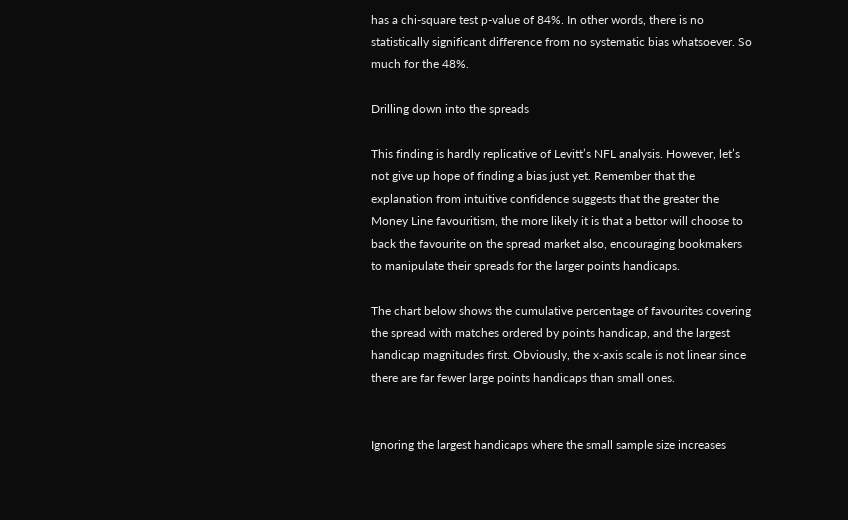has a chi-square test p-value of 84%. In other words, there is no statistically significant difference from no systematic bias whatsoever. So much for the 48%.

Drilling down into the spreads

This finding is hardly replicative of Levitt’s NFL analysis. However, let’s not give up hope of finding a bias just yet. Remember that the explanation from intuitive confidence suggests that the greater the Money Line favouritism, the more likely it is that a bettor will choose to back the favourite on the spread market also, encouraging bookmakers to manipulate their spreads for the larger points handicaps.

The chart below shows the cumulative percentage of favourites covering the spread with matches ordered by points handicap, and the largest handicap magnitudes first. Obviously, the x-axis scale is not linear since there are far fewer large points handicaps than small ones.


Ignoring the largest handicaps where the small sample size increases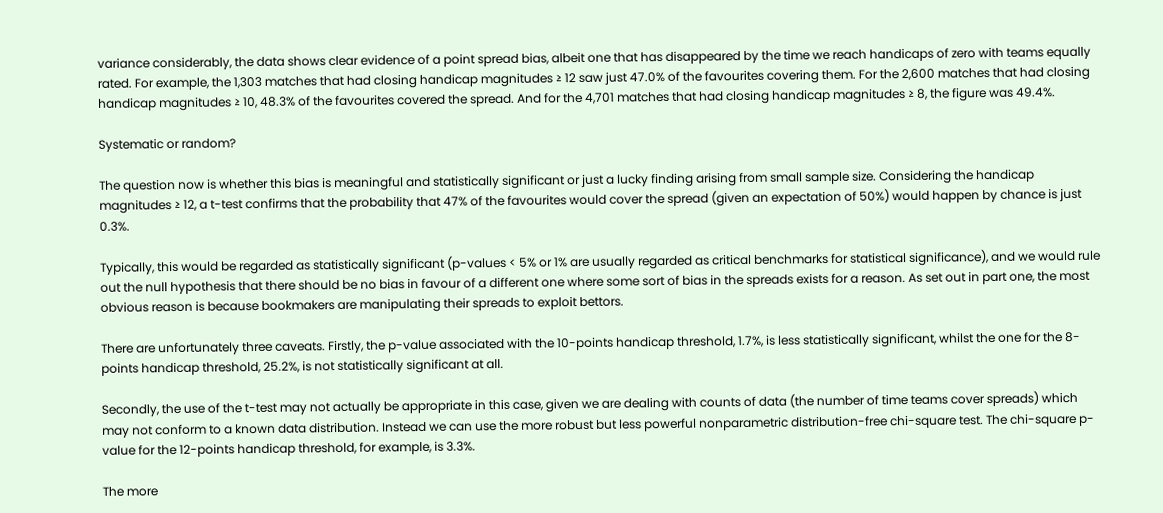variance considerably, the data shows clear evidence of a point spread bias, albeit one that has disappeared by the time we reach handicaps of zero with teams equally rated. For example, the 1,303 matches that had closing handicap magnitudes ≥ 12 saw just 47.0% of the favourites covering them. For the 2,600 matches that had closing handicap magnitudes ≥ 10, 48.3% of the favourites covered the spread. And for the 4,701 matches that had closing handicap magnitudes ≥ 8, the figure was 49.4%.

Systematic or random?

The question now is whether this bias is meaningful and statistically significant or just a lucky finding arising from small sample size. Considering the handicap magnitudes ≥ 12, a t-test confirms that the probability that 47% of the favourites would cover the spread (given an expectation of 50%) would happen by chance is just 0.3%.

Typically, this would be regarded as statistically significant (p-values < 5% or 1% are usually regarded as critical benchmarks for statistical significance), and we would rule out the null hypothesis that there should be no bias in favour of a different one where some sort of bias in the spreads exists for a reason. As set out in part one, the most obvious reason is because bookmakers are manipulating their spreads to exploit bettors.

There are unfortunately three caveats. Firstly, the p-value associated with the 10-points handicap threshold, 1.7%, is less statistically significant, whilst the one for the 8-points handicap threshold, 25.2%, is not statistically significant at all.

Secondly, the use of the t-test may not actually be appropriate in this case, given we are dealing with counts of data (the number of time teams cover spreads) which may not conform to a known data distribution. Instead we can use the more robust but less powerful nonparametric distribution-free chi-square test. The chi-square p-value for the 12-points handicap threshold, for example, is 3.3%.

The more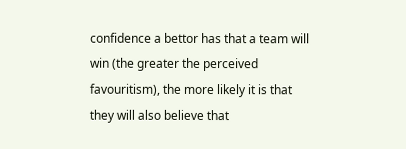confidence a bettor has that a team will win (the greater the perceived favouritism), the more likely it is that they will also believe that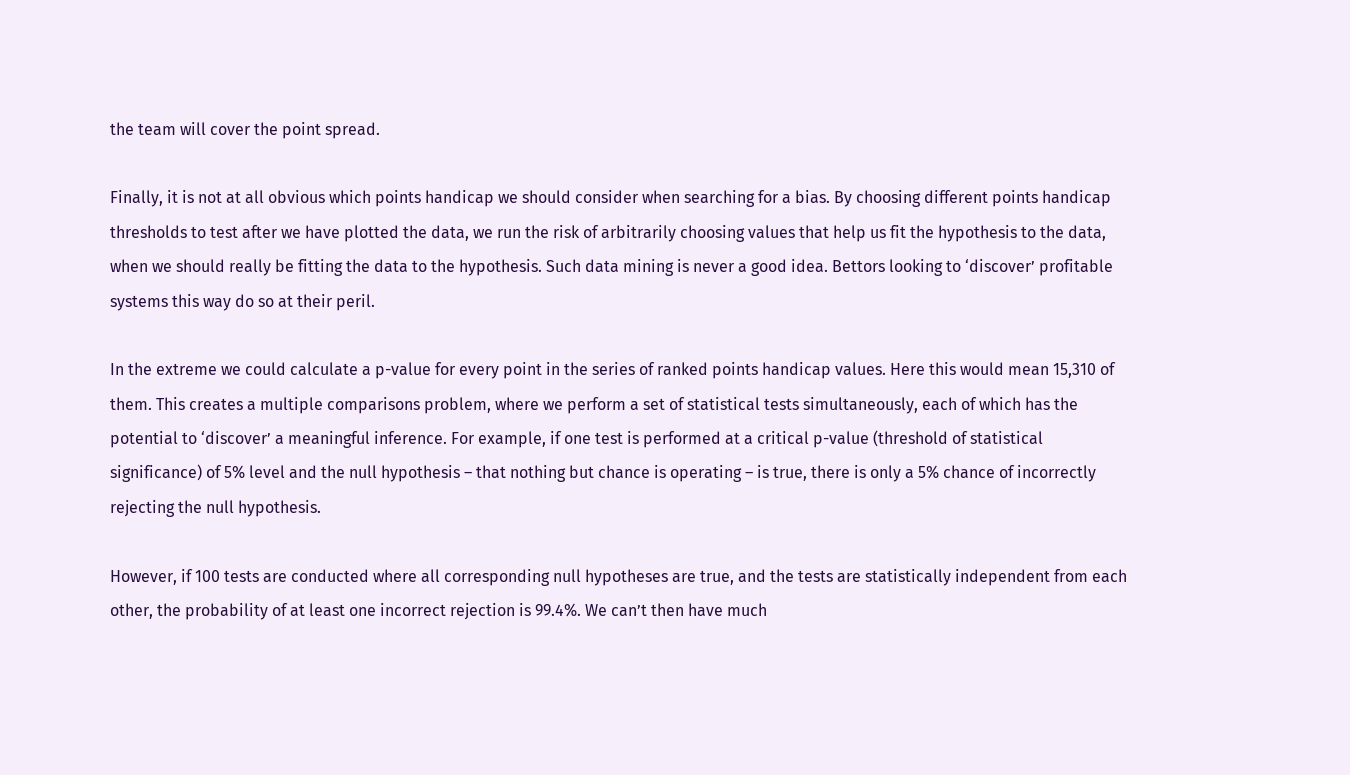the team will cover the point spread.

Finally, it is not at all obvious which points handicap we should consider when searching for a bias. By choosing different points handicap thresholds to test after we have plotted the data, we run the risk of arbitrarily choosing values that help us fit the hypothesis to the data, when we should really be fitting the data to the hypothesis. Such data mining is never a good idea. Bettors looking to ‘discover’ profitable systems this way do so at their peril.

In the extreme we could calculate a p-value for every point in the series of ranked points handicap values. Here this would mean 15,310 of them. This creates a multiple comparisons problem, where we perform a set of statistical tests simultaneously, each of which has the potential to ‘discover’ a meaningful inference. For example, if one test is performed at a critical p-value (threshold of statistical significance) of 5% level and the null hypothesis – that nothing but chance is operating – is true, there is only a 5% chance of incorrectly rejecting the null hypothesis.

However, if 100 tests are conducted where all corresponding null hypotheses are true, and the tests are statistically independent from each other, the probability of at least one incorrect rejection is 99.4%. We can’t then have much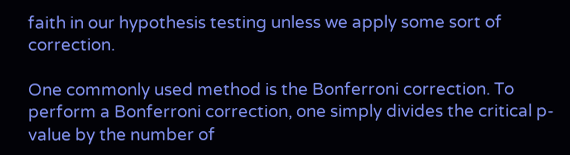faith in our hypothesis testing unless we apply some sort of correction.

One commonly used method is the Bonferroni correction. To perform a Bonferroni correction, one simply divides the critical p-value by the number of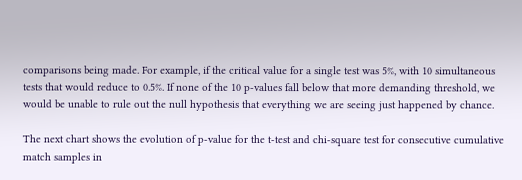comparisons being made. For example, if the critical value for a single test was 5%, with 10 simultaneous tests that would reduce to 0.5%. If none of the 10 p-values fall below that more demanding threshold, we would be unable to rule out the null hypothesis that everything we are seeing just happened by chance.

The next chart shows the evolution of p-value for the t-test and chi-square test for consecutive cumulative match samples in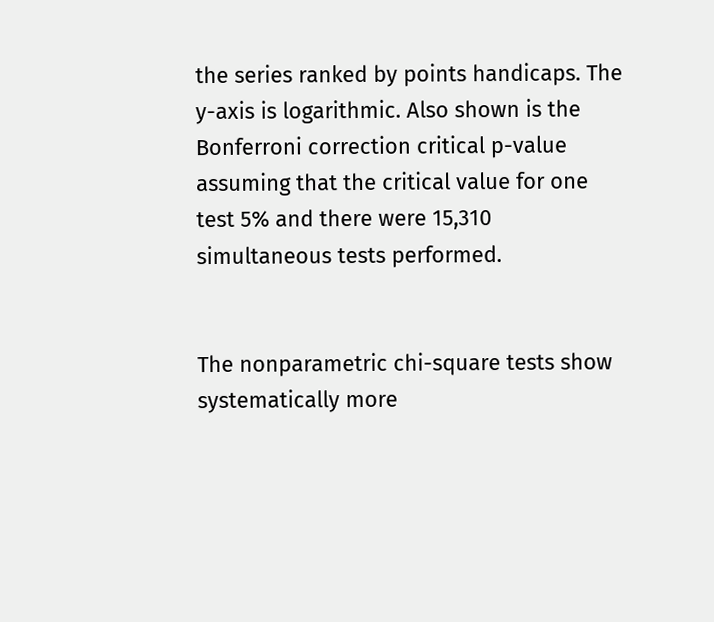the series ranked by points handicaps. The y-axis is logarithmic. Also shown is the Bonferroni correction critical p-value assuming that the critical value for one test 5% and there were 15,310 simultaneous tests performed.


The nonparametric chi-square tests show systematically more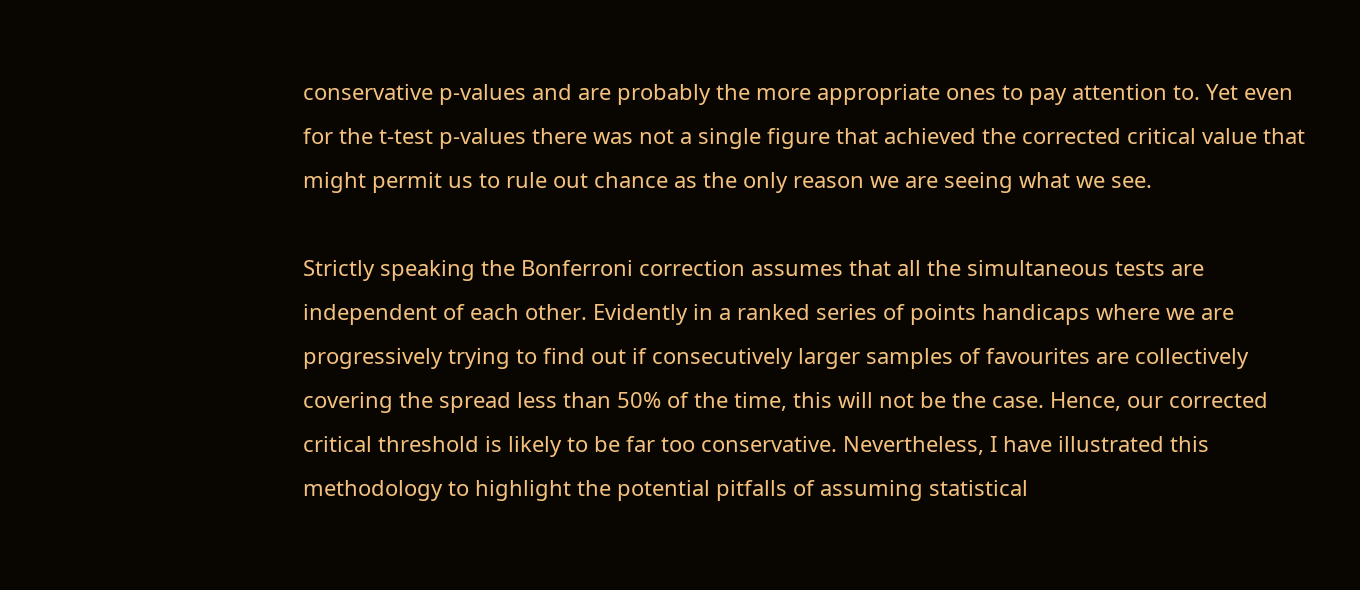conservative p-values and are probably the more appropriate ones to pay attention to. Yet even for the t-test p-values there was not a single figure that achieved the corrected critical value that might permit us to rule out chance as the only reason we are seeing what we see.

Strictly speaking the Bonferroni correction assumes that all the simultaneous tests are independent of each other. Evidently in a ranked series of points handicaps where we are progressively trying to find out if consecutively larger samples of favourites are collectively covering the spread less than 50% of the time, this will not be the case. Hence, our corrected critical threshold is likely to be far too conservative. Nevertheless, I have illustrated this methodology to highlight the potential pitfalls of assuming statistical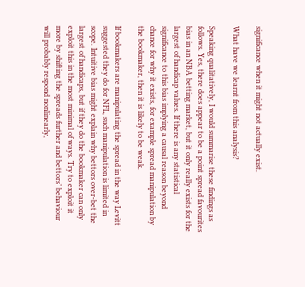significance when it might not actually exist.

What have we learnt from this analysis?

Speaking qualitatively, I would summarise these findings as follows. Yes, there does appear to be a point spread favourites bias in an NBA betting market, but it only really exists for the largest of handicap values. If there is any statistical significance to this bias implying a causal reason beyond chance for why it exists, for example spread manipulation by the bookmaker, then it is likely to be weak.

If bookmakers are manipulating the spread in the way Levitt suggested they do for NFL, such manipulation is limited in scope. Intuitive bias might explain why bettors over-bet the largest of handicaps, but if they do the bookmaker can only exploit this in the most minimal of ways. Try to exploit it more by shifting the spreads further and bettors’ behaviour will probably respond nonlinearly,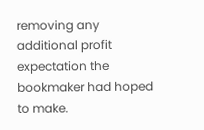removing any additional profit expectation the bookmaker had hoped to make.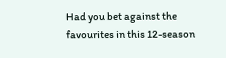Had you bet against the favourites in this 12-season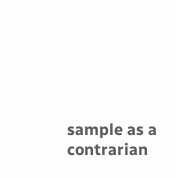sample as a contrarian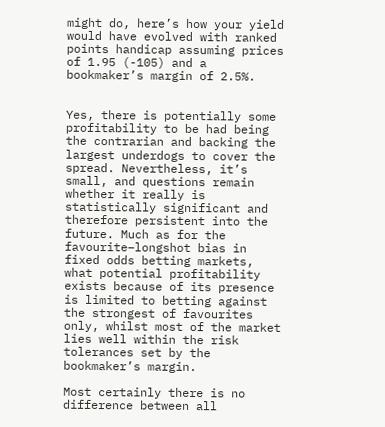might do, here’s how your yield would have evolved with ranked points handicap assuming prices of 1.95 (-105) and a bookmaker’s margin of 2.5%.


Yes, there is potentially some profitability to be had being the contrarian and backing the largest underdogs to cover the spread. Nevertheless, it’s small, and questions remain whether it really is statistically significant and therefore persistent into the future. Much as for the favourite–longshot bias in fixed odds betting markets, what potential profitability exists because of its presence is limited to betting against the strongest of favourites only, whilst most of the market lies well within the risk tolerances set by the bookmaker’s margin.

Most certainly there is no difference between all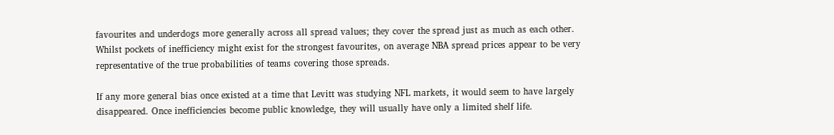favourites and underdogs more generally across all spread values; they cover the spread just as much as each other. Whilst pockets of inefficiency might exist for the strongest favourites, on average NBA spread prices appear to be very representative of the true probabilities of teams covering those spreads.

If any more general bias once existed at a time that Levitt was studying NFL markets, it would seem to have largely disappeared. Once inefficiencies become public knowledge, they will usually have only a limited shelf life.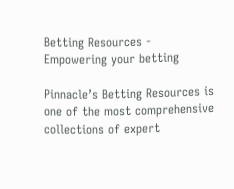Betting Resources - Empowering your betting

Pinnacle’s Betting Resources is one of the most comprehensive collections of expert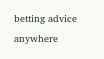betting advice anywhere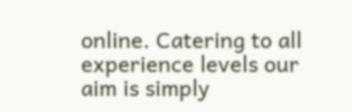online. Catering to all experience levels our aim is simply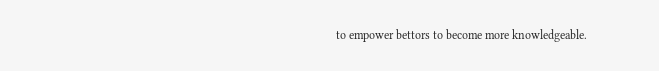to empower bettors to become more knowledgeable.